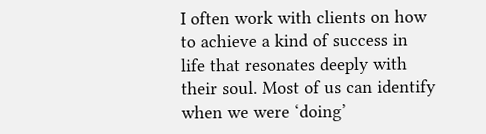I often work with clients on how to achieve a kind of success in life that resonates deeply with their soul. Most of us can identify when we were ‘doing’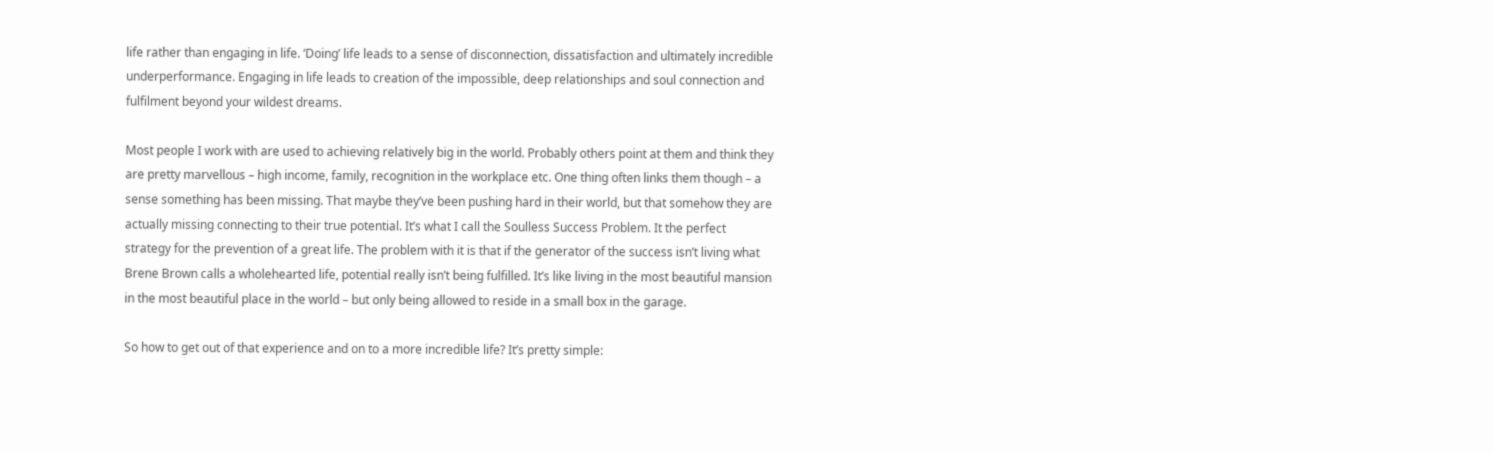life rather than engaging in life. ‘Doing’ life leads to a sense of disconnection, dissatisfaction and ultimately incredible underperformance. Engaging in life leads to creation of the impossible, deep relationships and soul connection and fulfilment beyond your wildest dreams.

Most people I work with are used to achieving relatively big in the world. Probably others point at them and think they are pretty marvellous – high income, family, recognition in the workplace etc. One thing often links them though – a sense something has been missing. That maybe they’ve been pushing hard in their world, but that somehow they are actually missing connecting to their true potential. It’s what I call the Soulless Success Problem. It the perfect strategy for the prevention of a great life. The problem with it is that if the generator of the success isn’t living what Brene Brown calls a wholehearted life, potential really isn’t being fulfilled. It’s like living in the most beautiful mansion in the most beautiful place in the world – but only being allowed to reside in a small box in the garage.

So how to get out of that experience and on to a more incredible life? It’s pretty simple: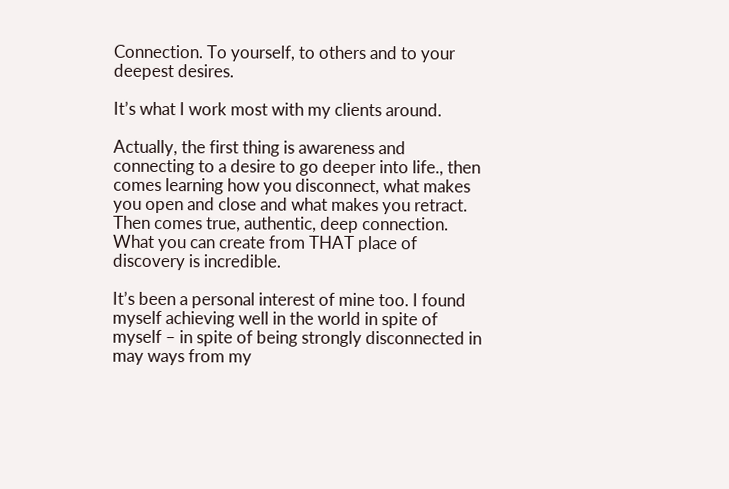Connection. To yourself, to others and to your deepest desires.

It’s what I work most with my clients around.

Actually, the first thing is awareness and connecting to a desire to go deeper into life., then comes learning how you disconnect, what makes you open and close and what makes you retract.  Then comes true, authentic, deep connection. What you can create from THAT place of discovery is incredible.

It’s been a personal interest of mine too. I found myself achieving well in the world in spite of myself – in spite of being strongly disconnected in may ways from my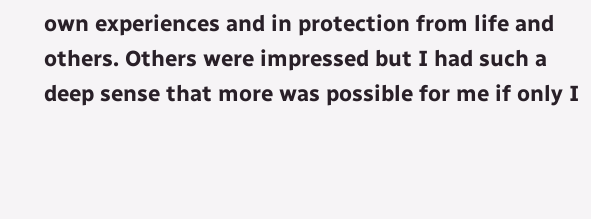own experiences and in protection from life and others. Others were impressed but I had such a deep sense that more was possible for me if only I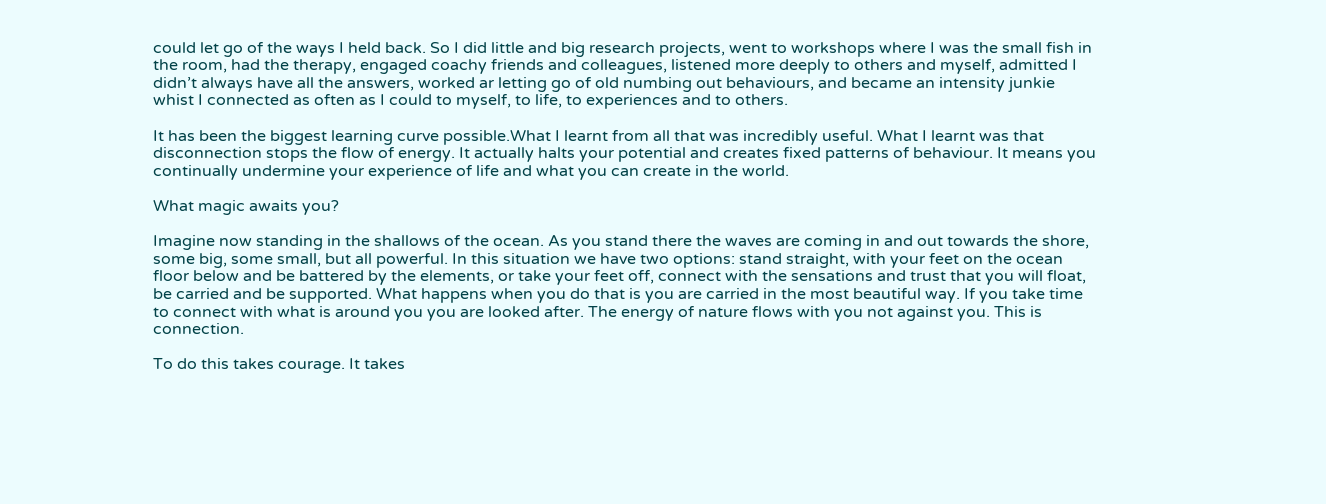could let go of the ways I held back. So I did little and big research projects, went to workshops where I was the small fish in the room, had the therapy, engaged coachy friends and colleagues, listened more deeply to others and myself, admitted I didn’t always have all the answers, worked ar letting go of old numbing out behaviours, and became an intensity junkie whist I connected as often as I could to myself, to life, to experiences and to others.

It has been the biggest learning curve possible.What I learnt from all that was incredibly useful. What I learnt was that disconnection stops the flow of energy. It actually halts your potential and creates fixed patterns of behaviour. It means you continually undermine your experience of life and what you can create in the world.

What magic awaits you?

Imagine now standing in the shallows of the ocean. As you stand there the waves are coming in and out towards the shore, some big, some small, but all powerful. In this situation we have two options: stand straight, with your feet on the ocean floor below and be battered by the elements, or take your feet off, connect with the sensations and trust that you will float, be carried and be supported. What happens when you do that is you are carried in the most beautiful way. If you take time to connect with what is around you you are looked after. The energy of nature flows with you not against you. This is connection.

To do this takes courage. It takes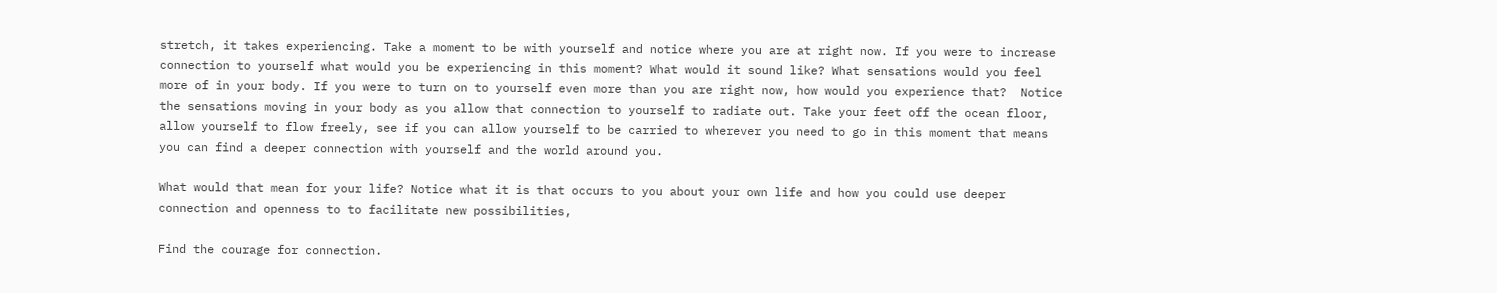stretch, it takes experiencing. Take a moment to be with yourself and notice where you are at right now. If you were to increase connection to yourself what would you be experiencing in this moment? What would it sound like? What sensations would you feel more of in your body. If you were to turn on to yourself even more than you are right now, how would you experience that?  Notice the sensations moving in your body as you allow that connection to yourself to radiate out. Take your feet off the ocean floor, allow yourself to flow freely, see if you can allow yourself to be carried to wherever you need to go in this moment that means you can find a deeper connection with yourself and the world around you.

What would that mean for your life? Notice what it is that occurs to you about your own life and how you could use deeper connection and openness to to facilitate new possibilities,

Find the courage for connection.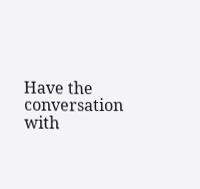Have the conversation with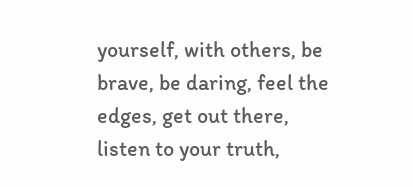yourself, with others, be brave, be daring, feel the edges, get out there, listen to your truth,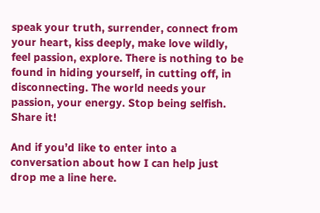speak your truth, surrender, connect from your heart, kiss deeply, make love wildly, feel passion, explore. There is nothing to be found in hiding yourself, in cutting off, in disconnecting. The world needs your passion, your energy. Stop being selfish. Share it!

And if you’d like to enter into a conversation about how I can help just drop me a line here.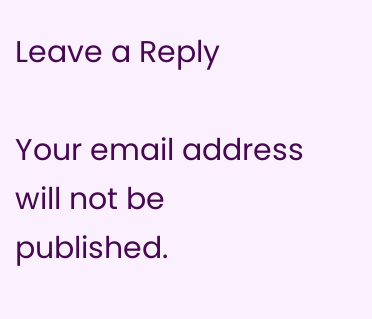Leave a Reply

Your email address will not be published.